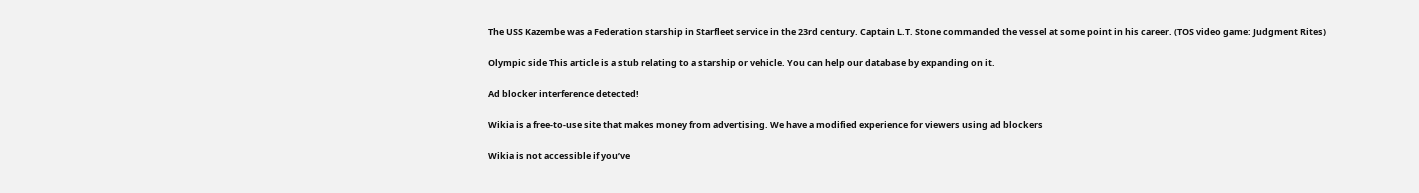The USS Kazembe was a Federation starship in Starfleet service in the 23rd century. Captain L.T. Stone commanded the vessel at some point in his career. (TOS video game: Judgment Rites)

Olympic side This article is a stub relating to a starship or vehicle. You can help our database by expanding on it.

Ad blocker interference detected!

Wikia is a free-to-use site that makes money from advertising. We have a modified experience for viewers using ad blockers

Wikia is not accessible if you’ve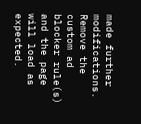made further modifications. Remove the custom ad blocker rule(s) and the page will load as expected.